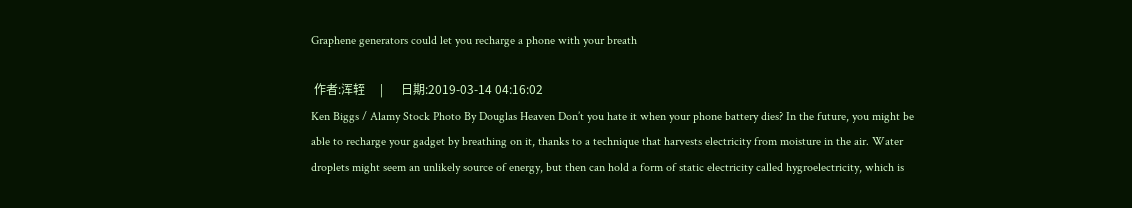Graphene generators could let you recharge a phone with your breath

 作者:浑轾     |      日期:2019-03-14 04:16:02
Ken Biggs / Alamy Stock Photo By Douglas Heaven Don’t you hate it when your phone battery dies? In the future, you might be able to recharge your gadget by breathing on it, thanks to a technique that harvests electricity from moisture in the air. Water droplets might seem an unlikely source of energy, but then can hold a form of static electricity called hygroelectricity, which is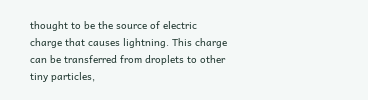thought to be the source of electric charge that causes lightning. This charge can be transferred from droplets to other tiny particles,